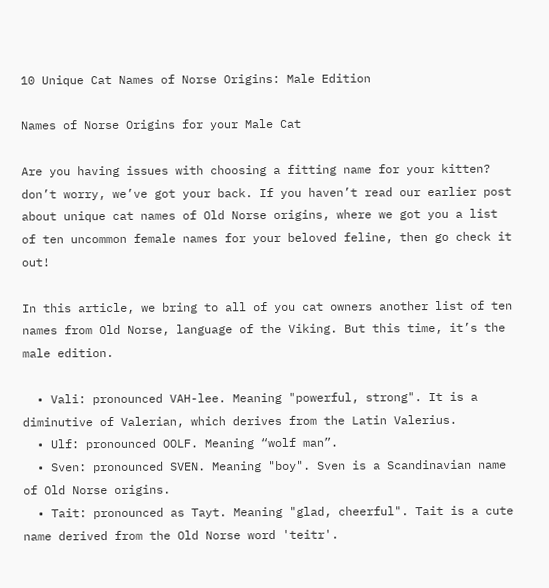10 Unique Cat Names of Norse Origins: Male Edition

Names of Norse Origins for your Male Cat

Are you having issues with choosing a fitting name for your kitten? don’t worry, we’ve got your back. If you haven’t read our earlier post about unique cat names of Old Norse origins, where we got you a list of ten uncommon female names for your beloved feline, then go check it out!

In this article, we bring to all of you cat owners another list of ten names from Old Norse, language of the Viking. But this time, it’s the male edition.

  • Vali: pronounced VAH-lee. Meaning "powerful, strong". It is a diminutive of Valerian, which derives from the Latin Valerius.
  • Ulf: pronounced OOLF. Meaning “wolf man”.
  • Sven: pronounced SVEN. Meaning "boy". Sven is a Scandinavian name of Old Norse origins.
  • Tait: pronounced as Tayt. Meaning "glad, cheerful". Tait is a cute name derived from the Old Norse word 'teitr'.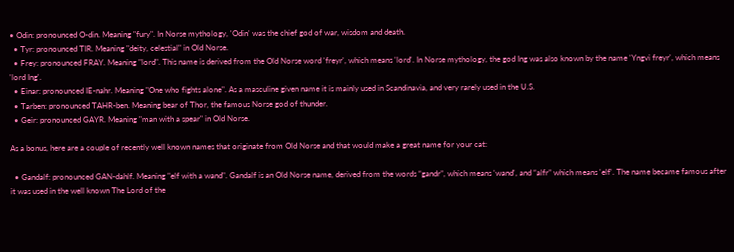• Odin: pronounced O-din. Meaning "fury". In Norse mythology, 'Odin' was the chief god of war, wisdom and death.
  • Tyr: pronounced TIR. Meaning "deity, celestial" in Old Norse.
  • Frey: pronounced FRAY. Meaning "lord". This name is derived from the Old Norse word 'freyr', which means 'lord'. In Norse mythology, the god Ing was also known by the name 'Yngvi freyr', which means 'lord Ing'.
  • Einar: pronounced IE-nahr. Meaning "One who fights alone". As a masculine given name it is mainly used in Scandinavia, and very rarely used in the U.S.
  • Tarben: pronounced TAHR-ben. Meaning bear of Thor, the famous Norse god of thunder.
  • Geir: pronounced GAYR. Meaning "man with a spear" in Old Norse.

As a bonus, here are a couple of recently well known names that originate from Old Norse and that would make a great name for your cat:

  • Gandalf: pronounced GAN-dahlf. Meaning "elf with a wand". Gandalf is an Old Norse name, derived from the words “gandr”, which means 'wand', and “alfr” which means 'elf'. The name became famous after it was used in the well known The Lord of the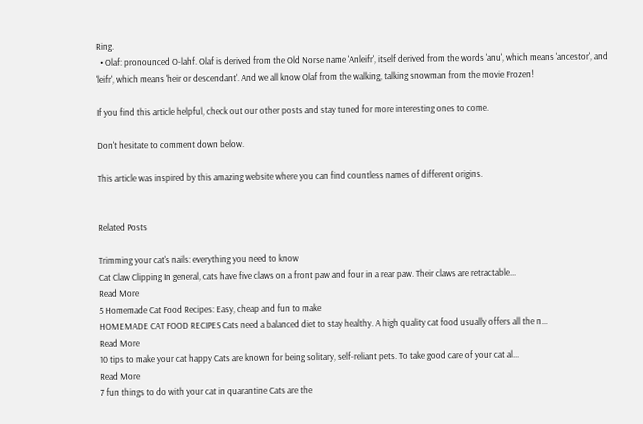Ring.
  • Olaf: pronounced O-lahf. Olaf is derived from the Old Norse name 'Anleifr', itself derived from the words 'anu', which means 'ancestor', and 'leifr', which means 'heir or descendant'. And we all know Olaf from the walking, talking snowman from the movie Frozen!

If you find this article helpful, check out our other posts and stay tuned for more interesting ones to come.

Don't hesitate to comment down below.

This article was inspired by this amazing website where you can find countless names of different origins.


Related Posts

Trimming your cat's nails: everything you need to know
Cat Claw Clipping In general, cats have five claws on a front paw and four in a rear paw. Their claws are retractable...
Read More
5 Homemade Cat Food Recipes: Easy, cheap and fun to make
HOMEMADE CAT FOOD RECIPES Cats need a balanced diet to stay healthy. A high quality cat food usually offers all the n...
Read More
10 tips to make your cat happy Cats are known for being solitary, self-reliant pets. To take good care of your cat al...
Read More
7 fun things to do with your cat in quarantine Cats are the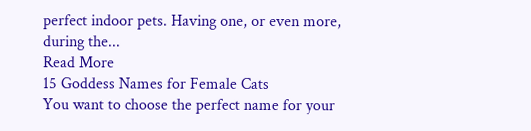perfect indoor pets. Having one, or even more, during the...
Read More
15 Goddess Names for Female Cats
You want to choose the perfect name for your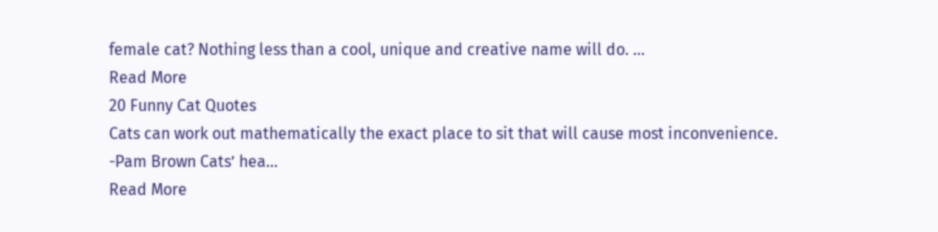female cat? Nothing less than a cool, unique and creative name will do. ...
Read More
20 Funny Cat Quotes
Cats can work out mathematically the exact place to sit that will cause most inconvenience. -Pam Brown Cats’ hea...
Read More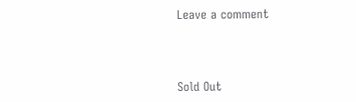Leave a comment



Sold Out